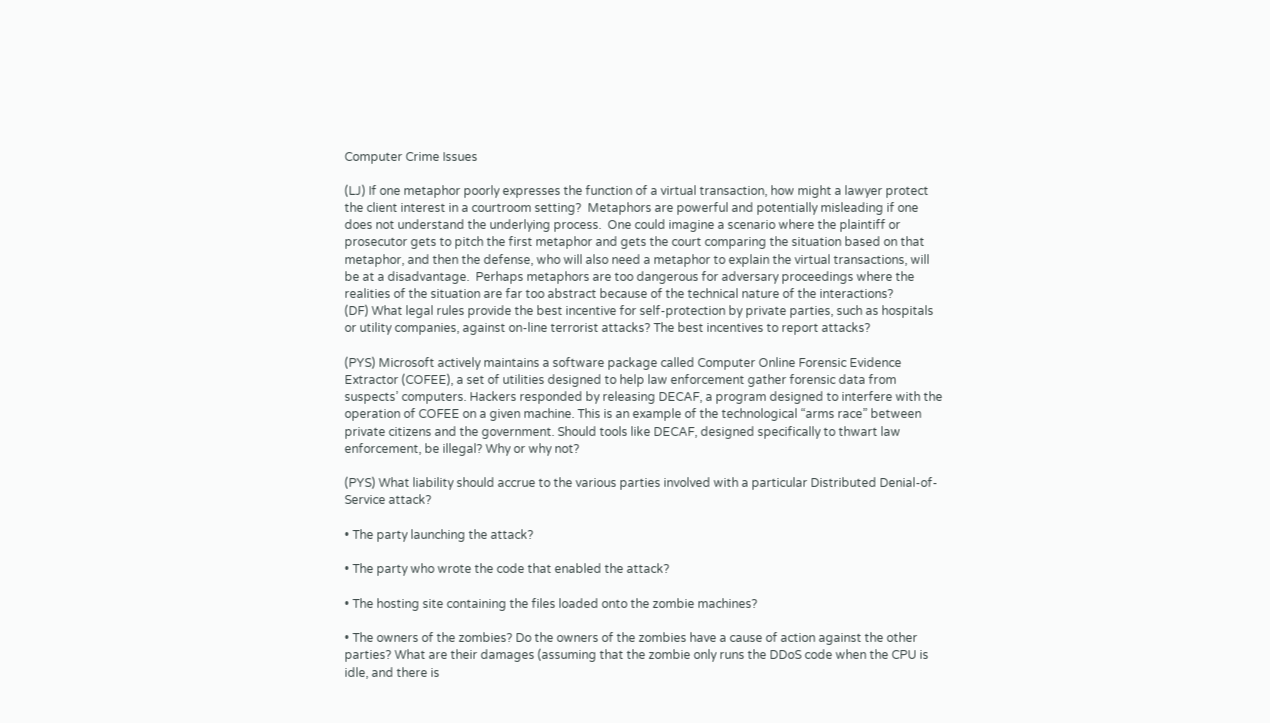Computer Crime Issues

(LJ) If one metaphor poorly expresses the function of a virtual transaction, how might a lawyer protect the client interest in a courtroom setting?  Metaphors are powerful and potentially misleading if one does not understand the underlying process.  One could imagine a scenario where the plaintiff or prosecutor gets to pitch the first metaphor and gets the court comparing the situation based on that metaphor, and then the defense, who will also need a metaphor to explain the virtual transactions, will be at a disadvantage.  Perhaps metaphors are too dangerous for adversary proceedings where the realities of the situation are far too abstract because of the technical nature of the interactions?
(DF) What legal rules provide the best incentive for self-protection by private parties, such as hospitals or utility companies, against on-line terrorist attacks? The best incentives to report attacks?

(PYS) Microsoft actively maintains a software package called Computer Online Forensic Evidence Extractor (COFEE), a set of utilities designed to help law enforcement gather forensic data from suspects’ computers. Hackers responded by releasing DECAF, a program designed to interfere with the operation of COFEE on a given machine. This is an example of the technological “arms race” between private citizens and the government. Should tools like DECAF, designed specifically to thwart law enforcement, be illegal? Why or why not?

(PYS) What liability should accrue to the various parties involved with a particular Distributed Denial-of-Service attack?

• The party launching the attack?

• The party who wrote the code that enabled the attack?

• The hosting site containing the files loaded onto the zombie machines?

• The owners of the zombies? Do the owners of the zombies have a cause of action against the other parties? What are their damages (assuming that the zombie only runs the DDoS code when the CPU is idle, and there is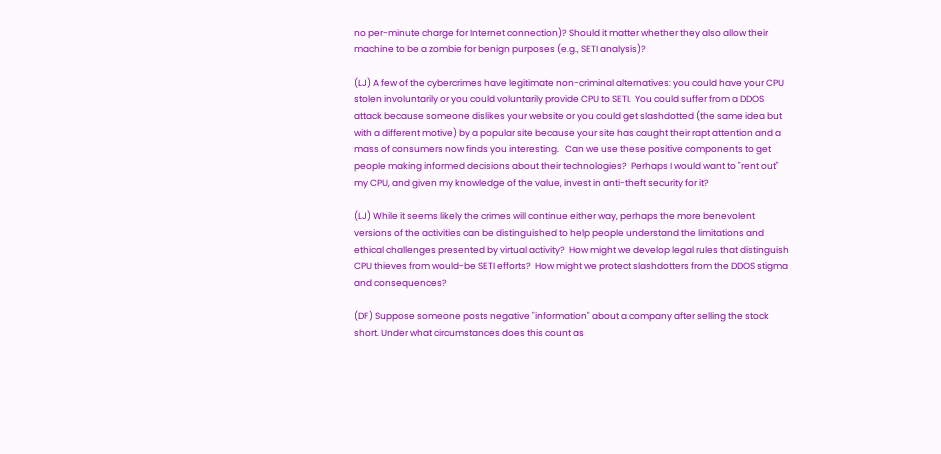no per-minute charge for Internet connection)? Should it matter whether they also allow their machine to be a zombie for benign purposes (e.g., SETI analysis)?

(LJ) A few of the cybercrimes have legitimate non-criminal alternatives: you could have your CPU stolen involuntarily or you could voluntarily provide CPU to SETI.  You could suffer from a DDOS attack because someone dislikes your website or you could get slashdotted (the same idea but with a different motive) by a popular site because your site has caught their rapt attention and a mass of consumers now finds you interesting.   Can we use these positive components to get people making informed decisions about their technologies?  Perhaps I would want to "rent out" my CPU, and given my knowledge of the value, invest in anti-theft security for it?

(LJ) While it seems likely the crimes will continue either way, perhaps the more benevolent versions of the activities can be distinguished to help people understand the limitations and ethical challenges presented by virtual activity?  How might we develop legal rules that distinguish CPU thieves from would-be SETI efforts?  How might we protect slashdotters from the DDOS stigma and consequences?

(DF) Suppose someone posts negative "information" about a company after selling the stock short. Under what circumstances does this count as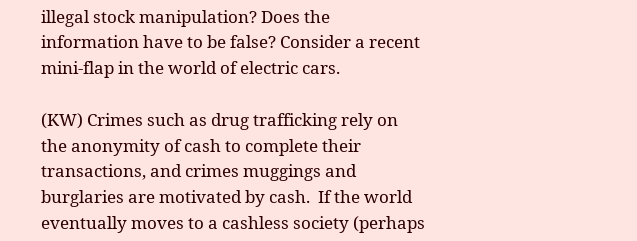illegal stock manipulation? Does the information have to be false? Consider a recent mini-flap in the world of electric cars.

(KW) Crimes such as drug trafficking rely on the anonymity of cash to complete their transactions, and crimes muggings and burglaries are motivated by cash.  If the world eventually moves to a cashless society (perhaps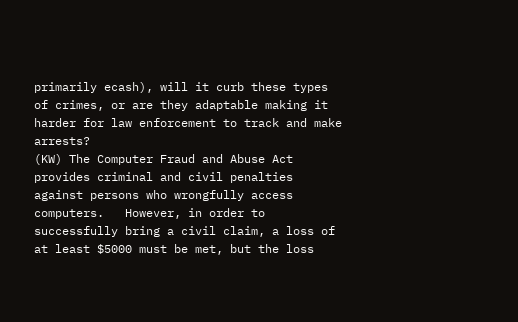primarily ecash), will it curb these types of crimes, or are they adaptable making it harder for law enforcement to track and make arrests?
(KW) The Computer Fraud and Abuse Act provides criminal and civil penalties against persons who wrongfully access computers.   However, in order to successfully bring a civil claim, a loss of at least $5000 must be met, but the loss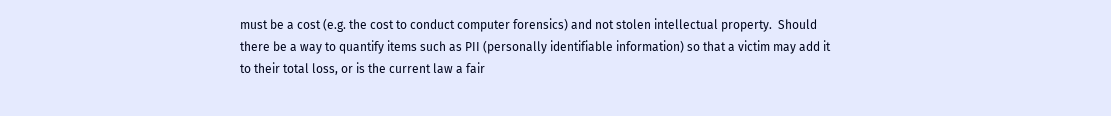must be a cost (e.g. the cost to conduct computer forensics) and not stolen intellectual property.  Should there be a way to quantify items such as PII (personally identifiable information) so that a victim may add it to their total loss, or is the current law a fair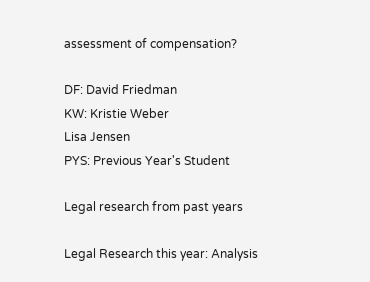assessment of compensation?

DF: David Friedman
KW: Kristie Weber
Lisa Jensen
PYS: Previous Year's Student

Legal research from past years

Legal Research this year: Analysis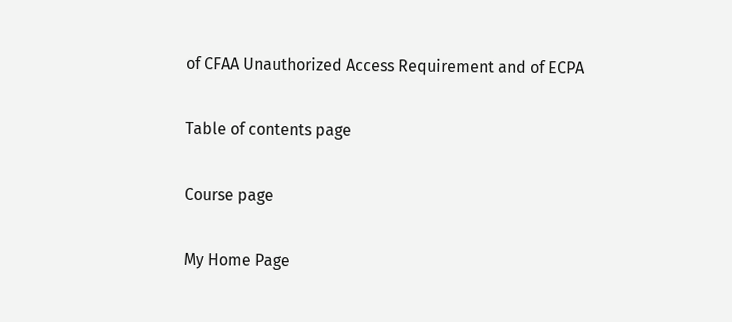of CFAA Unauthorized Access Requirement and of ECPA

Table of contents page

Course page

My Home Page